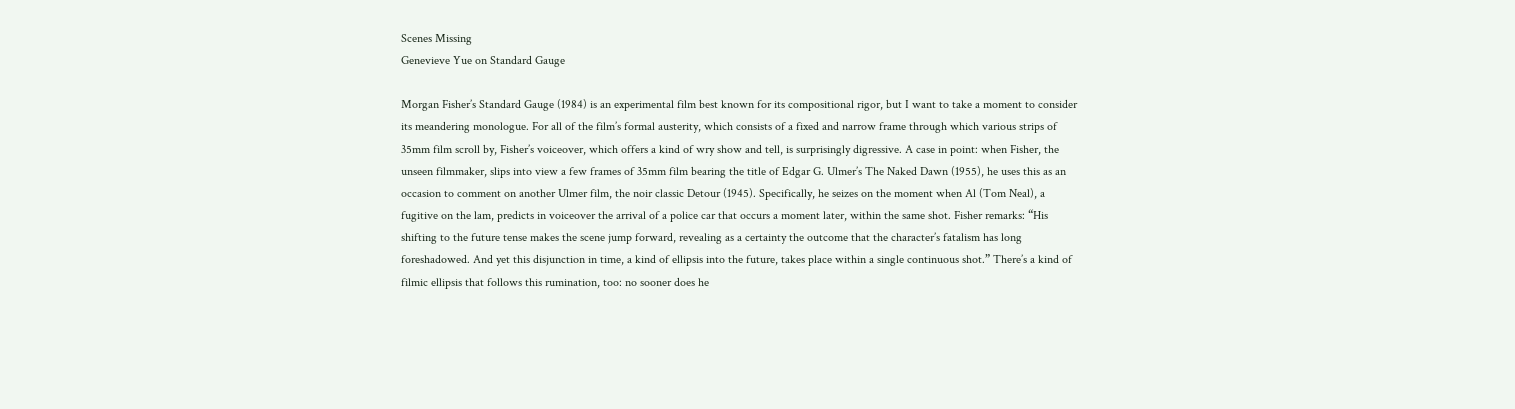Scenes Missing
Genevieve Yue on Standard Gauge

Morgan Fisher’s Standard Gauge (1984) is an experimental film best known for its compositional rigor, but I want to take a moment to consider its meandering monologue. For all of the film’s formal austerity, which consists of a fixed and narrow frame through which various strips of 35mm film scroll by, Fisher’s voiceover, which offers a kind of wry show and tell, is surprisingly digressive. A case in point: when Fisher, the unseen filmmaker, slips into view a few frames of 35mm film bearing the title of Edgar G. Ulmer’s The Naked Dawn (1955), he uses this as an occasion to comment on another Ulmer film, the noir classic Detour (1945). Specifically, he seizes on the moment when Al (Tom Neal), a fugitive on the lam, predicts in voiceover the arrival of a police car that occurs a moment later, within the same shot. Fisher remarks: “His shifting to the future tense makes the scene jump forward, revealing as a certainty the outcome that the character’s fatalism has long foreshadowed. And yet this disjunction in time, a kind of ellipsis into the future, takes place within a single continuous shot.” There’s a kind of filmic ellipsis that follows this rumination, too: no sooner does he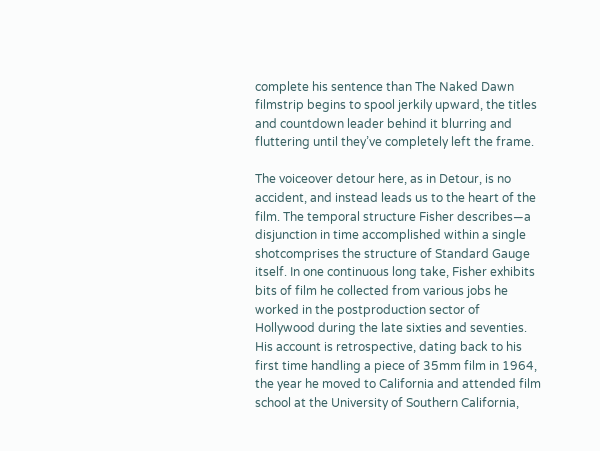complete his sentence than The Naked Dawn filmstrip begins to spool jerkily upward, the titles and countdown leader behind it blurring and fluttering until they’ve completely left the frame.

The voiceover detour here, as in Detour, is no accident, and instead leads us to the heart of the film. The temporal structure Fisher describes—a disjunction in time accomplished within a single shotcomprises the structure of Standard Gauge itself. In one continuous long take, Fisher exhibits bits of film he collected from various jobs he worked in the postproduction sector of Hollywood during the late sixties and seventies. His account is retrospective, dating back to his first time handling a piece of 35mm film in 1964, the year he moved to California and attended film school at the University of Southern California,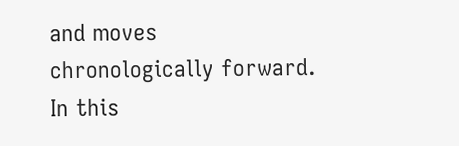and moves chronologically forward. In this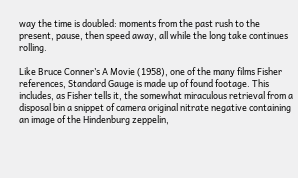way the time is doubled: moments from the past rush to the present, pause, then speed away, all while the long take continues rolling.

Like Bruce Conner’s A Movie (1958), one of the many films Fisher references, Standard Gauge is made up of found footage. This includes, as Fisher tells it, the somewhat miraculous retrieval from a disposal bin a snippet of camera original nitrate negative containing an image of the Hindenburg zeppelin,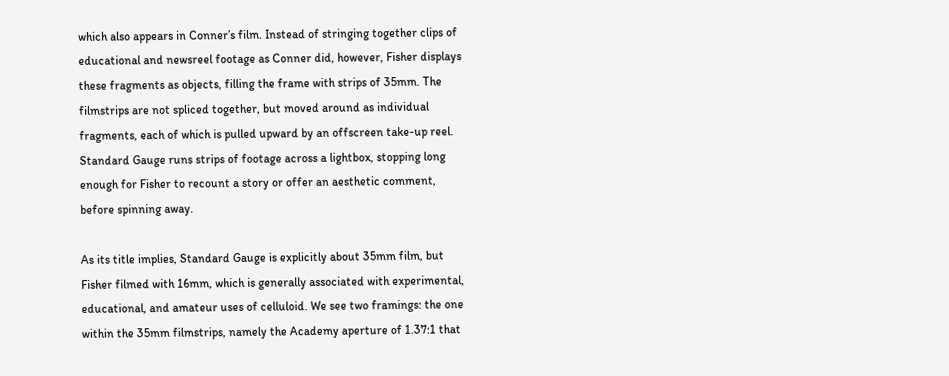which also appears in Conner’s film. Instead of stringing together clips of educational and newsreel footage as Conner did, however, Fisher displays these fragments as objects, filling the frame with strips of 35mm. The filmstrips are not spliced together, but moved around as individual fragments, each of which is pulled upward by an offscreen take-up reel. Standard Gauge runs strips of footage across a lightbox, stopping long enough for Fisher to recount a story or offer an aesthetic comment, before spinning away.

As its title implies, Standard Gauge is explicitly about 35mm film, but Fisher filmed with 16mm, which is generally associated with experimental, educational, and amateur uses of celluloid. We see two framings: the one within the 35mm filmstrips, namely the Academy aperture of 1.37:1 that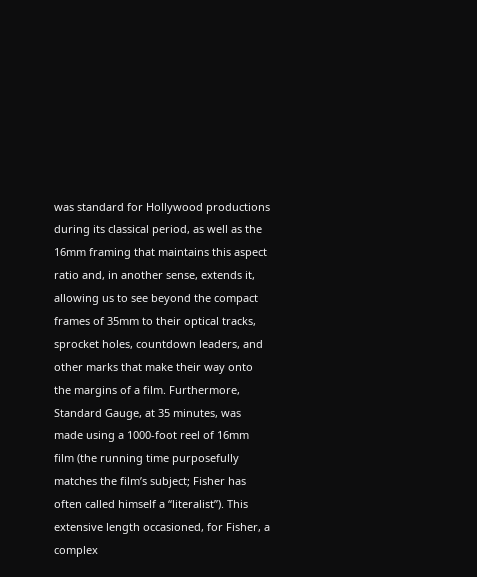was standard for Hollywood productions during its classical period, as well as the 16mm framing that maintains this aspect ratio and, in another sense, extends it, allowing us to see beyond the compact frames of 35mm to their optical tracks, sprocket holes, countdown leaders, and other marks that make their way onto the margins of a film. Furthermore, Standard Gauge, at 35 minutes, was made using a 1000-foot reel of 16mm film (the running time purposefully matches the film’s subject; Fisher has often called himself a “literalist”). This extensive length occasioned, for Fisher, a complex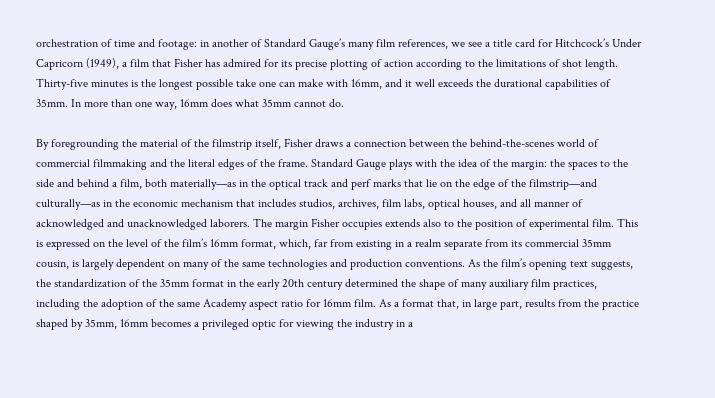orchestration of time and footage: in another of Standard Gauge’s many film references, we see a title card for Hitchcock’s Under Capricorn (1949), a film that Fisher has admired for its precise plotting of action according to the limitations of shot length. Thirty-five minutes is the longest possible take one can make with 16mm, and it well exceeds the durational capabilities of 35mm. In more than one way, 16mm does what 35mm cannot do.

By foregrounding the material of the filmstrip itself, Fisher draws a connection between the behind-the-scenes world of commercial filmmaking and the literal edges of the frame. Standard Gauge plays with the idea of the margin: the spaces to the side and behind a film, both materially—as in the optical track and perf marks that lie on the edge of the filmstrip—and culturally—as in the economic mechanism that includes studios, archives, film labs, optical houses, and all manner of acknowledged and unacknowledged laborers. The margin Fisher occupies extends also to the position of experimental film. This is expressed on the level of the film’s 16mm format, which, far from existing in a realm separate from its commercial 35mm cousin, is largely dependent on many of the same technologies and production conventions. As the film’s opening text suggests, the standardization of the 35mm format in the early 20th century determined the shape of many auxiliary film practices, including the adoption of the same Academy aspect ratio for 16mm film. As a format that, in large part, results from the practice shaped by 35mm, 16mm becomes a privileged optic for viewing the industry in a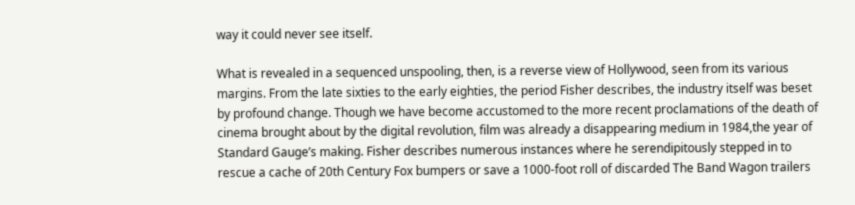way it could never see itself.

What is revealed in a sequenced unspooling, then, is a reverse view of Hollywood, seen from its various margins. From the late sixties to the early eighties, the period Fisher describes, the industry itself was beset by profound change. Though we have become accustomed to the more recent proclamations of the death of cinema brought about by the digital revolution, film was already a disappearing medium in 1984,the year of Standard Gauge’s making. Fisher describes numerous instances where he serendipitously stepped in to rescue a cache of 20th Century Fox bumpers or save a 1000-foot roll of discarded The Band Wagon trailers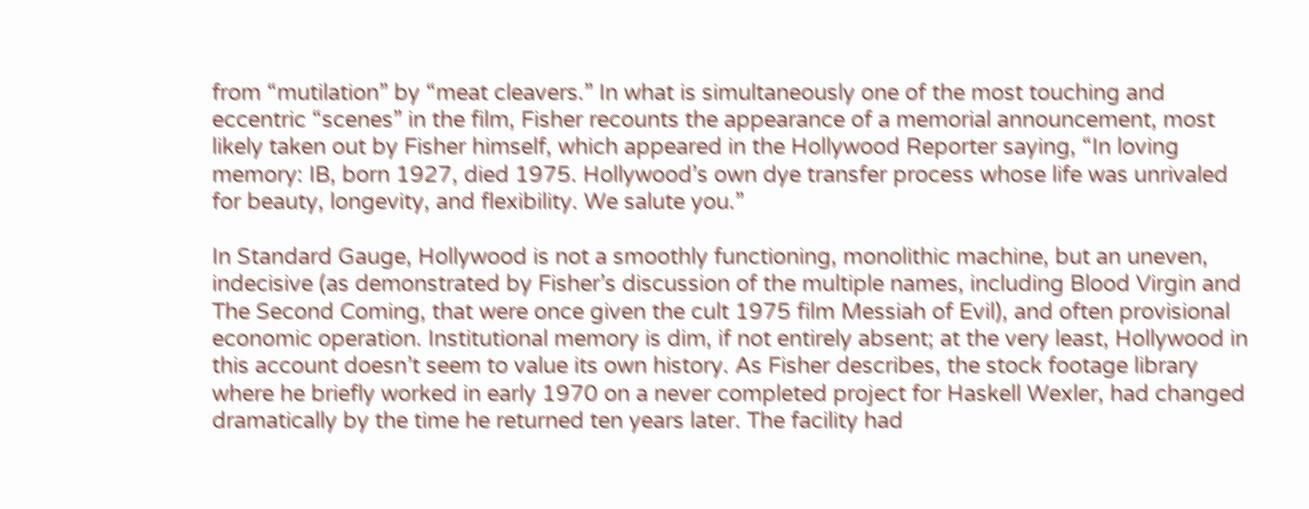from “mutilation” by “meat cleavers.” In what is simultaneously one of the most touching and eccentric “scenes” in the film, Fisher recounts the appearance of a memorial announcement, most likely taken out by Fisher himself, which appeared in the Hollywood Reporter saying, “In loving memory: IB, born 1927, died 1975. Hollywood’s own dye transfer process whose life was unrivaled for beauty, longevity, and flexibility. We salute you.”

In Standard Gauge, Hollywood is not a smoothly functioning, monolithic machine, but an uneven, indecisive (as demonstrated by Fisher’s discussion of the multiple names, including Blood Virgin and The Second Coming, that were once given the cult 1975 film Messiah of Evil), and often provisional economic operation. Institutional memory is dim, if not entirely absent; at the very least, Hollywood in this account doesn’t seem to value its own history. As Fisher describes, the stock footage library where he briefly worked in early 1970 on a never completed project for Haskell Wexler, had changed dramatically by the time he returned ten years later. The facility had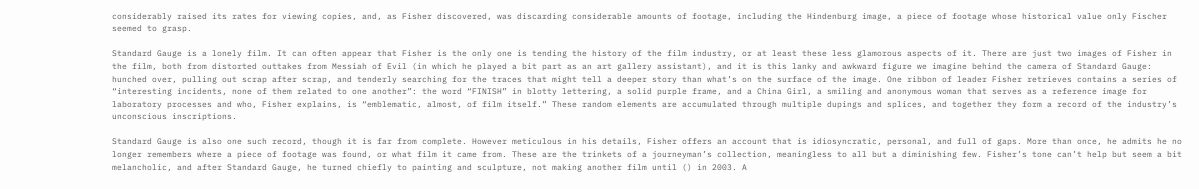considerably raised its rates for viewing copies, and, as Fisher discovered, was discarding considerable amounts of footage, including the Hindenburg image, a piece of footage whose historical value only Fischer seemed to grasp.

Standard Gauge is a lonely film. It can often appear that Fisher is the only one is tending the history of the film industry, or at least these less glamorous aspects of it. There are just two images of Fisher in the film, both from distorted outtakes from Messiah of Evil (in which he played a bit part as an art gallery assistant), and it is this lanky and awkward figure we imagine behind the camera of Standard Gauge: hunched over, pulling out scrap after scrap, and tenderly searching for the traces that might tell a deeper story than what’s on the surface of the image. One ribbon of leader Fisher retrieves contains a series of “interesting incidents, none of them related to one another”: the word “FINISH” in blotty lettering, a solid purple frame, and a China Girl, a smiling and anonymous woman that serves as a reference image for laboratory processes and who, Fisher explains, is “emblematic, almost, of film itself.” These random elements are accumulated through multiple dupings and splices, and together they form a record of the industry’s unconscious inscriptions.

Standard Gauge is also one such record, though it is far from complete. However meticulous in his details, Fisher offers an account that is idiosyncratic, personal, and full of gaps. More than once, he admits he no longer remembers where a piece of footage was found, or what film it came from. These are the trinkets of a journeyman’s collection, meaningless to all but a diminishing few. Fisher’s tone can’t help but seem a bit melancholic, and after Standard Gauge, he turned chiefly to painting and sculpture, not making another film until () in 2003. A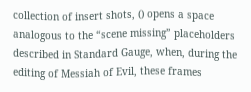collection of insert shots, () opens a space analogous to the “scene missing” placeholders described in Standard Gauge, when, during the editing of Messiah of Evil, these frames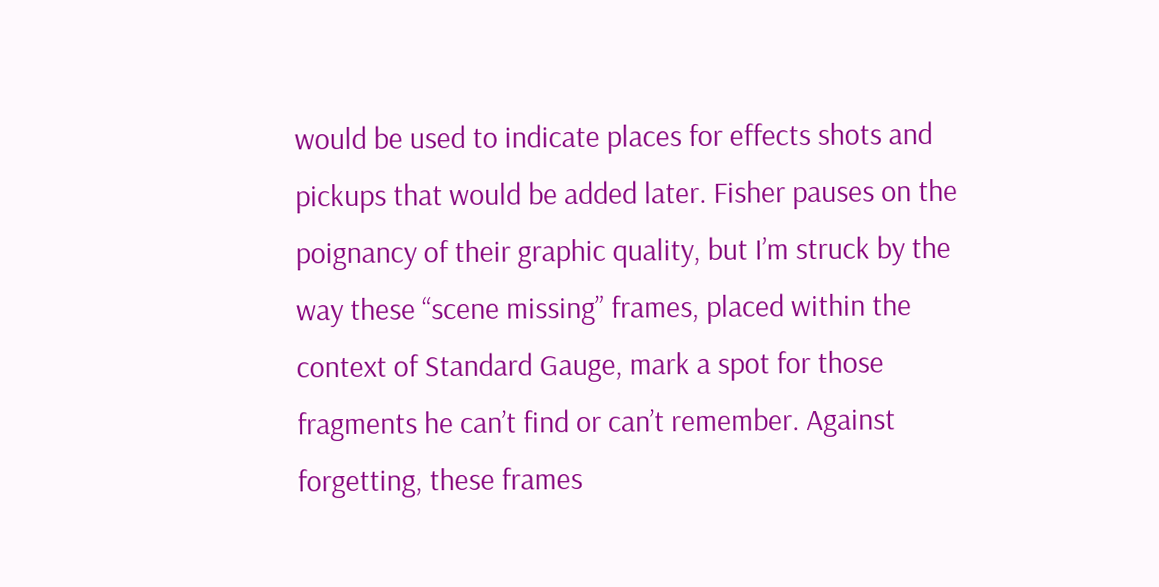would be used to indicate places for effects shots and pickups that would be added later. Fisher pauses on the poignancy of their graphic quality, but I’m struck by the way these “scene missing” frames, placed within the context of Standard Gauge, mark a spot for those fragments he can’t find or can’t remember. Against forgetting, these frames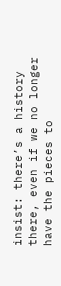insist: there’s a history there, even if we no longer have the pieces to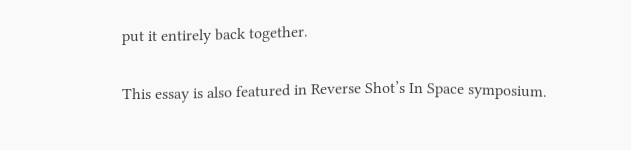put it entirely back together.

This essay is also featured in Reverse Shot’s In Space symposium.